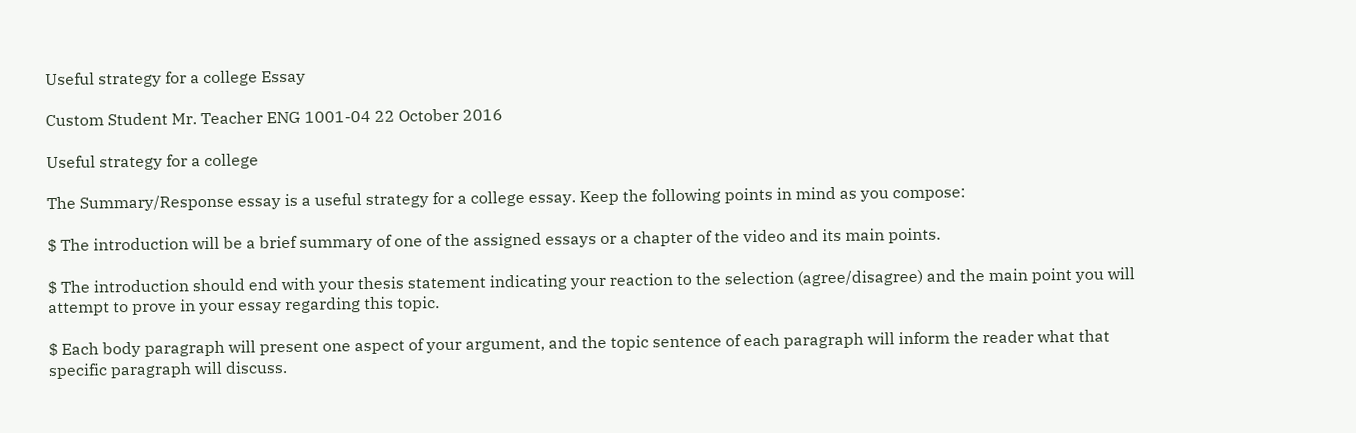Useful strategy for a college Essay

Custom Student Mr. Teacher ENG 1001-04 22 October 2016

Useful strategy for a college

The Summary/Response essay is a useful strategy for a college essay. Keep the following points in mind as you compose:

$ The introduction will be a brief summary of one of the assigned essays or a chapter of the video and its main points.

$ The introduction should end with your thesis statement indicating your reaction to the selection (agree/disagree) and the main point you will attempt to prove in your essay regarding this topic.

$ Each body paragraph will present one aspect of your argument, and the topic sentence of each paragraph will inform the reader what that specific paragraph will discuss.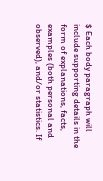$ Each body paragraph will include supporting details in the form of explanations, facts, examples (both personal and observed), and/or statistics. If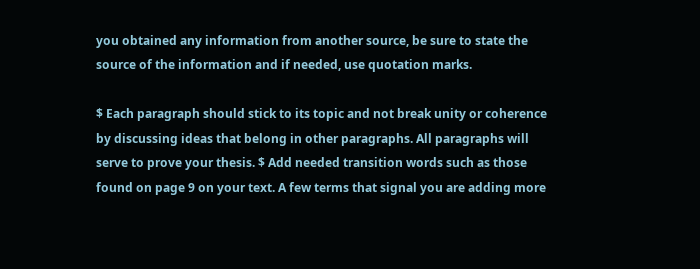you obtained any information from another source, be sure to state the source of the information and if needed, use quotation marks.

$ Each paragraph should stick to its topic and not break unity or coherence by discussing ideas that belong in other paragraphs. All paragraphs will serve to prove your thesis. $ Add needed transition words such as those found on page 9 on your text. A few terms that signal you are adding more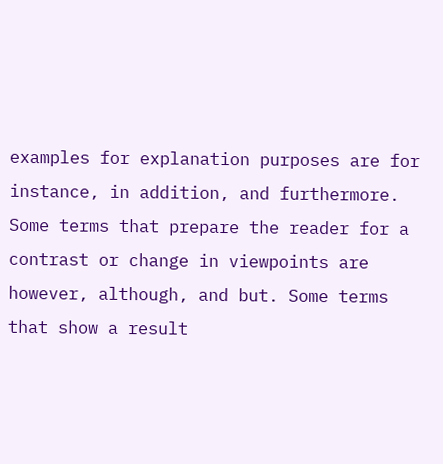examples for explanation purposes are for instance, in addition, and furthermore. Some terms that prepare the reader for a contrast or change in viewpoints are however, although, and but. Some terms that show a result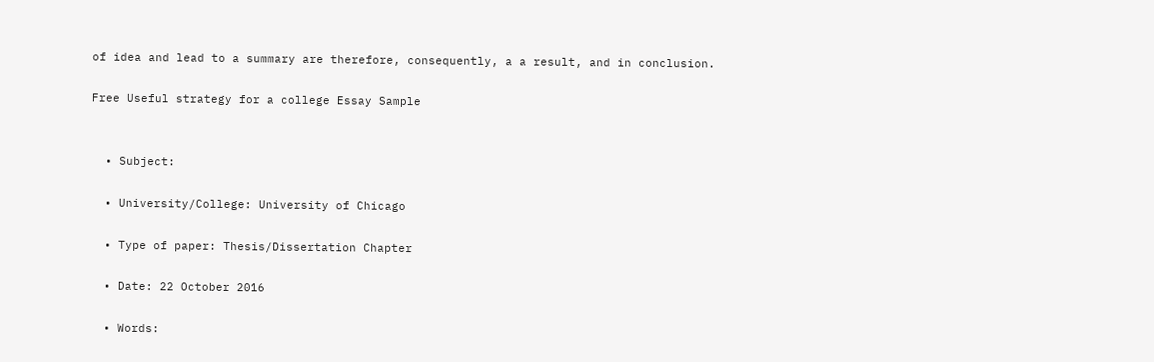of idea and lead to a summary are therefore, consequently, a a result, and in conclusion.

Free Useful strategy for a college Essay Sample


  • Subject:

  • University/College: University of Chicago

  • Type of paper: Thesis/Dissertation Chapter

  • Date: 22 October 2016

  • Words: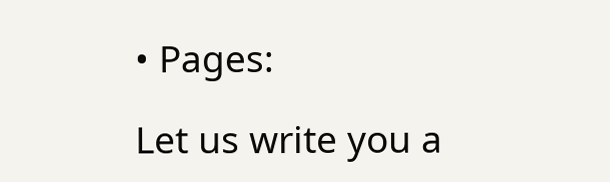• Pages:

Let us write you a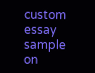custom essay sample on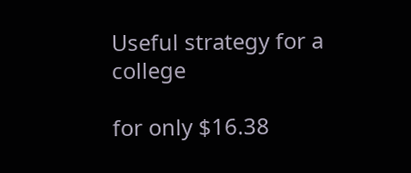Useful strategy for a college

for only $16.38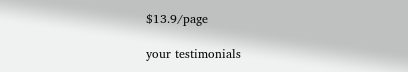$13.9/page

your testimonials